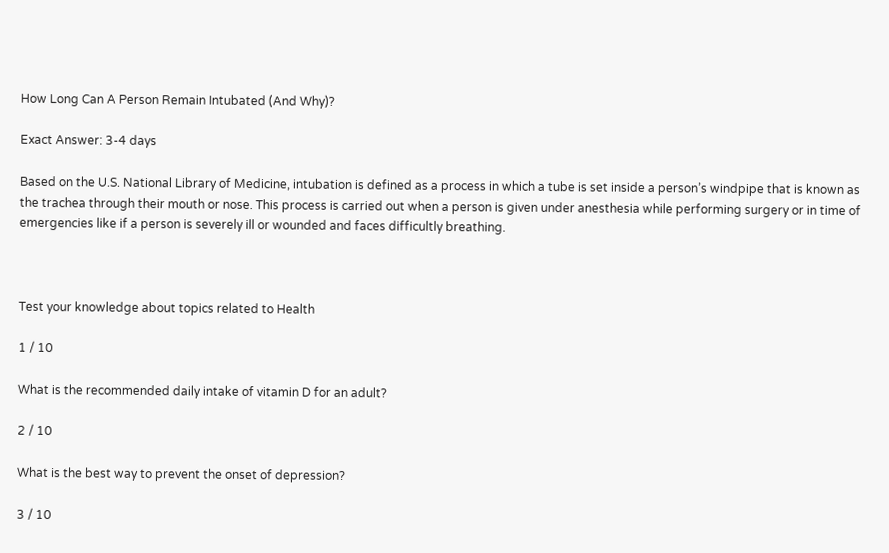How Long Can A Person Remain Intubated (And Why)?

Exact Answer: 3-4 days

Based on the U.S. National Library of Medicine, intubation is defined as a process in which a tube is set inside a person’s windpipe that is known as the trachea through their mouth or nose. This process is carried out when a person is given under anesthesia while performing surgery or in time of emergencies like if a person is severely ill or wounded and faces difficultly breathing.



Test your knowledge about topics related to Health

1 / 10

What is the recommended daily intake of vitamin D for an adult?

2 / 10

What is the best way to prevent the onset of depression?

3 / 10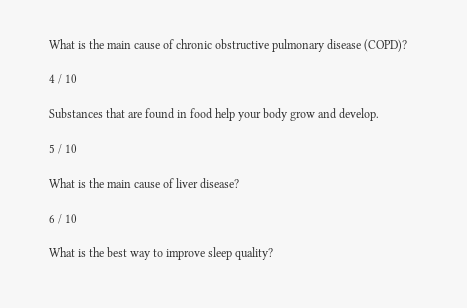What is the main cause of chronic obstructive pulmonary disease (COPD)?

4 / 10

Substances that are found in food help your body grow and develop.

5 / 10

What is the main cause of liver disease?

6 / 10

What is the best way to improve sleep quality?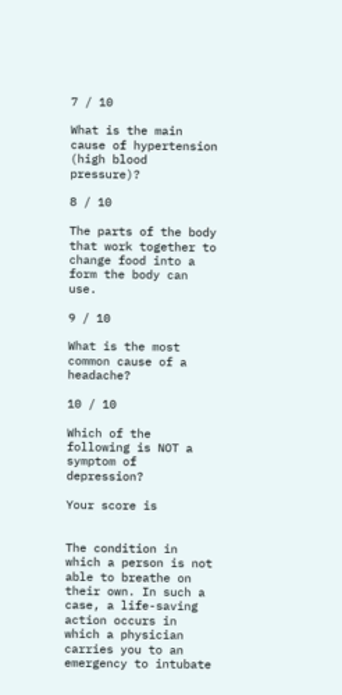7 / 10

What is the main cause of hypertension (high blood pressure)?

8 / 10

The parts of the body that work together to change food into a form the body can use.

9 / 10

What is the most common cause of a headache?

10 / 10

Which of the following is NOT a symptom of depression?

Your score is


The condition in which a person is not able to breathe on their own. In such a case, a life-saving action occurs in which a physician carries you to an emergency to intubate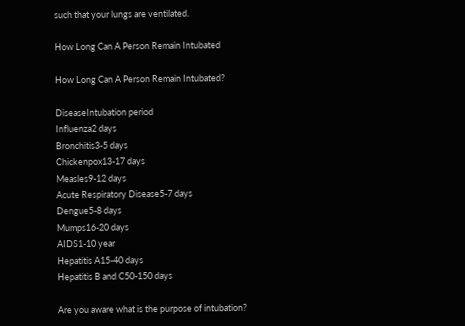such that your lungs are ventilated.

How Long Can A Person Remain Intubated

How Long Can A Person Remain Intubated?

DiseaseIntubation period
Influenza2 days
Bronchitis3-5 days
Chickenpox13-17 days
Measles9-12 days
Acute Respiratory Disease5-7 days
Dengue5-8 days
Mumps16-20 days
AIDS1-10 year
Hepatitis A15-40 days
Hepatitis B and C50-150 days

Are you aware what is the purpose of intubation?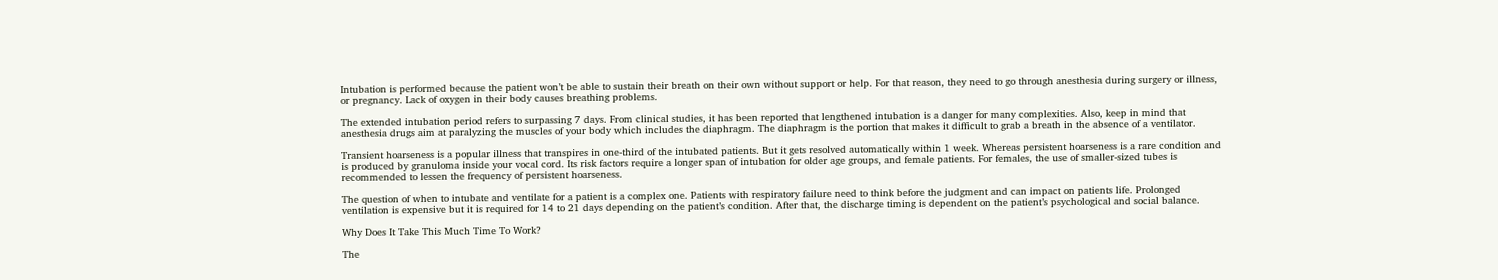Intubation is performed because the patient won’t be able to sustain their breath on their own without support or help. For that reason, they need to go through anesthesia during surgery or illness, or pregnancy. Lack of oxygen in their body causes breathing problems.

The extended intubation period refers to surpassing 7 days. From clinical studies, it has been reported that lengthened intubation is a danger for many complexities. Also, keep in mind that anesthesia drugs aim at paralyzing the muscles of your body which includes the diaphragm. The diaphragm is the portion that makes it difficult to grab a breath in the absence of a ventilator.

Transient hoarseness is a popular illness that transpires in one-third of the intubated patients. But it gets resolved automatically within 1 week. Whereas persistent hoarseness is a rare condition and is produced by granuloma inside your vocal cord. Its risk factors require a longer span of intubation for older age groups, and female patients. For females, the use of smaller-sized tubes is recommended to lessen the frequency of persistent hoarseness.

The question of when to intubate and ventilate for a patient is a complex one. Patients with respiratory failure need to think before the judgment and can impact on patients life. Prolonged ventilation is expensive but it is required for 14 to 21 days depending on the patient’s condition. After that, the discharge timing is dependent on the patient’s psychological and social balance.

Why Does It Take This Much Time To Work?

The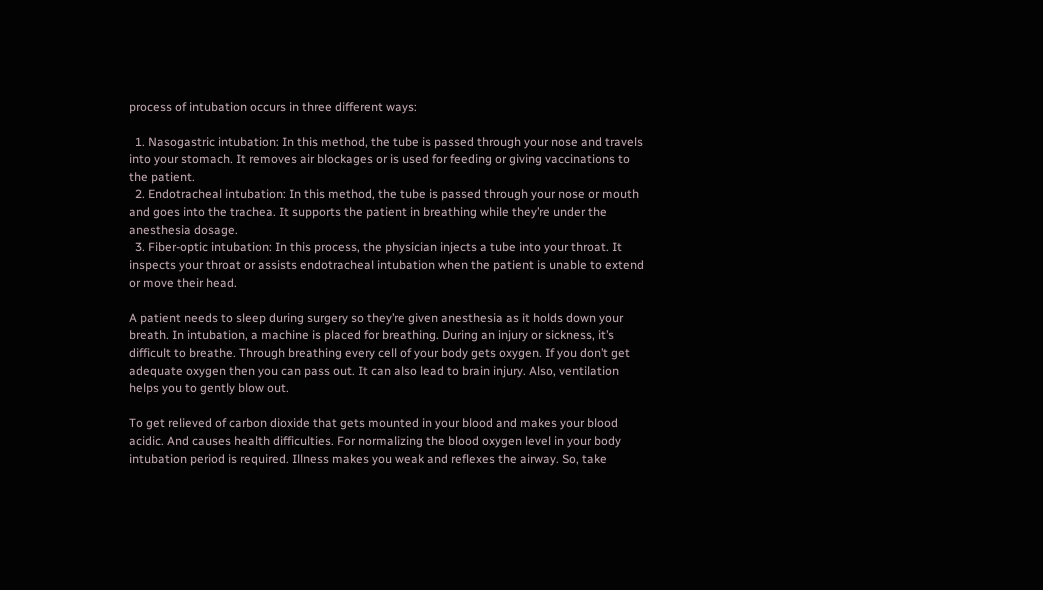process of intubation occurs in three different ways:

  1. Nasogastric intubation: In this method, the tube is passed through your nose and travels into your stomach. It removes air blockages or is used for feeding or giving vaccinations to the patient.
  2. Endotracheal intubation: In this method, the tube is passed through your nose or mouth and goes into the trachea. It supports the patient in breathing while they’re under the anesthesia dosage.
  3. Fiber-optic intubation: In this process, the physician injects a tube into your throat. It inspects your throat or assists endotracheal intubation when the patient is unable to extend or move their head.

A patient needs to sleep during surgery so they’re given anesthesia as it holds down your breath. In intubation, a machine is placed for breathing. During an injury or sickness, it’s difficult to breathe. Through breathing every cell of your body gets oxygen. If you don’t get adequate oxygen then you can pass out. It can also lead to brain injury. Also, ventilation helps you to gently blow out.

To get relieved of carbon dioxide that gets mounted in your blood and makes your blood acidic. And causes health difficulties. For normalizing the blood oxygen level in your body intubation period is required. Illness makes you weak and reflexes the airway. So, take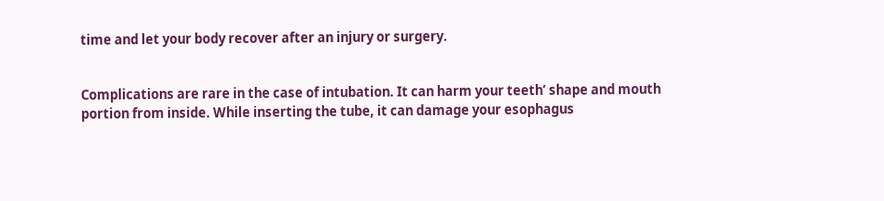time and let your body recover after an injury or surgery.


Complications are rare in the case of intubation. It can harm your teeth’ shape and mouth portion from inside. While inserting the tube, it can damage your esophagus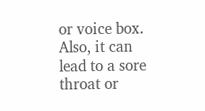or voice box. Also, it can lead to a sore throat or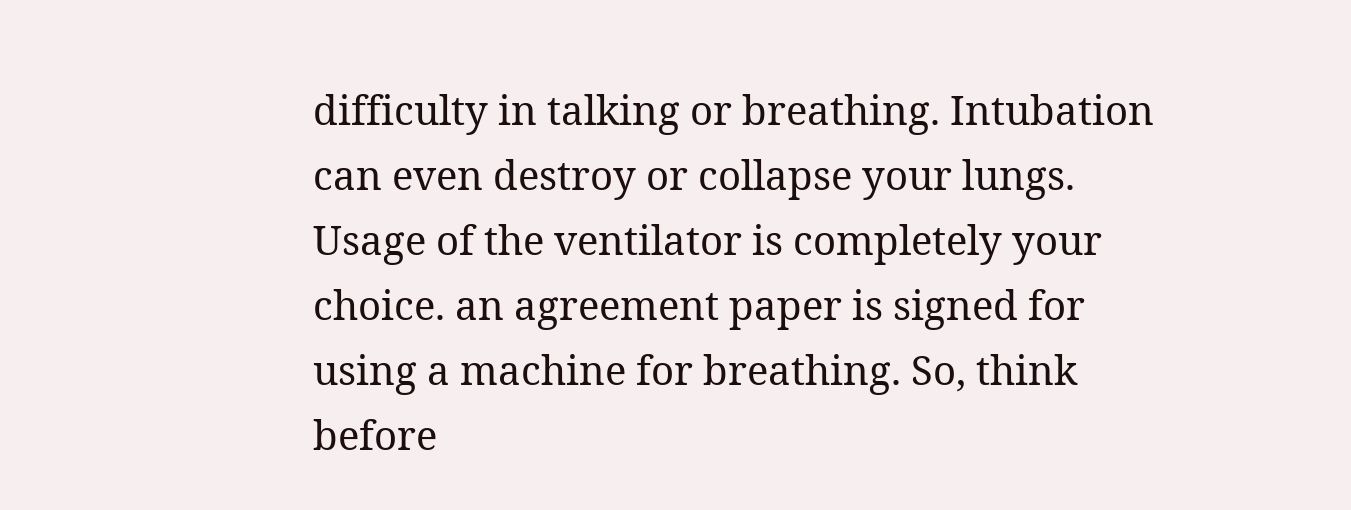difficulty in talking or breathing. Intubation can even destroy or collapse your lungs. Usage of the ventilator is completely your choice. an agreement paper is signed for using a machine for breathing. So, think before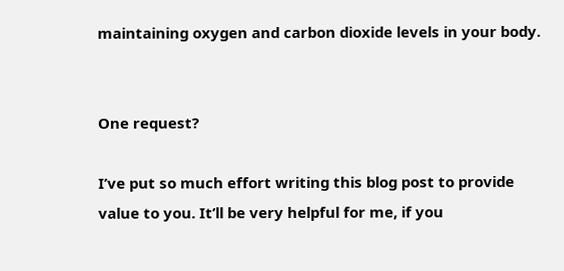maintaining oxygen and carbon dioxide levels in your body.


One request?

I’ve put so much effort writing this blog post to provide value to you. It’ll be very helpful for me, if you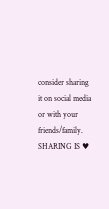consider sharing it on social media or with your friends/family. SHARING IS ♥